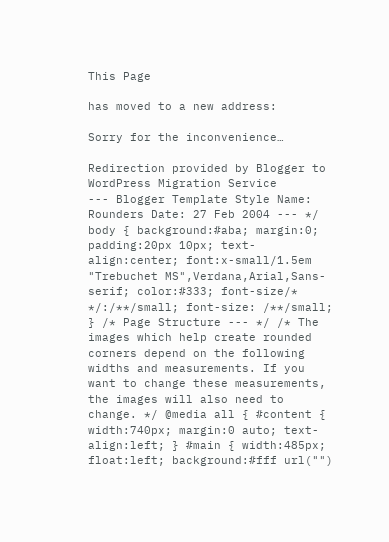This Page

has moved to a new address:

Sorry for the inconvenience…

Redirection provided by Blogger to WordPress Migration Service
--- Blogger Template Style Name: Rounders Date: 27 Feb 2004 --- */ body { background:#aba; margin:0; padding:20px 10px; text-align:center; font:x-small/1.5em "Trebuchet MS",Verdana,Arial,Sans-serif; color:#333; font-size/* */:/**/small; font-size: /**/small; } /* Page Structure --- */ /* The images which help create rounded corners depend on the following widths and measurements. If you want to change these measurements, the images will also need to change. */ @media all { #content { width:740px; margin:0 auto; text-align:left; } #main { width:485px; float:left; background:#fff url("")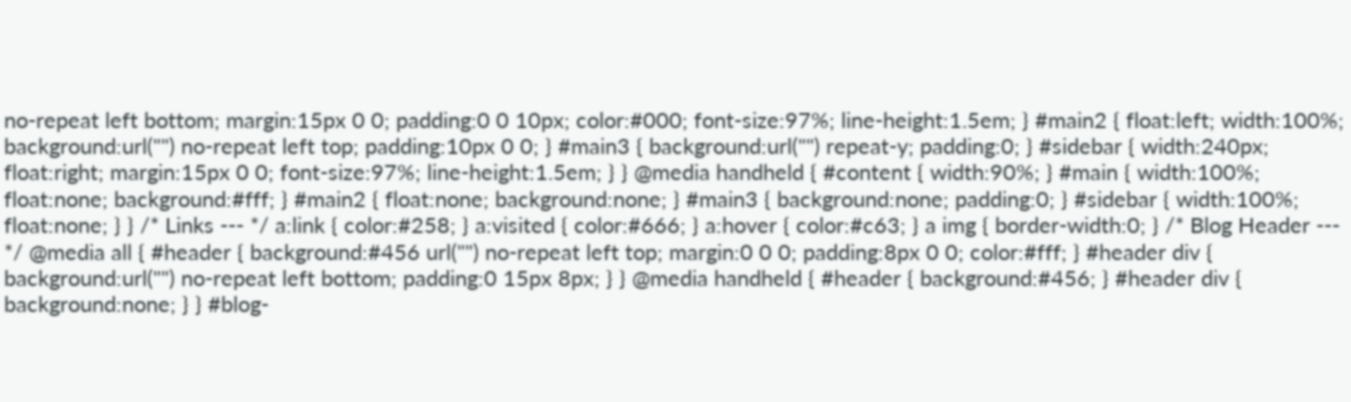no-repeat left bottom; margin:15px 0 0; padding:0 0 10px; color:#000; font-size:97%; line-height:1.5em; } #main2 { float:left; width:100%; background:url("") no-repeat left top; padding:10px 0 0; } #main3 { background:url("") repeat-y; padding:0; } #sidebar { width:240px; float:right; margin:15px 0 0; font-size:97%; line-height:1.5em; } } @media handheld { #content { width:90%; } #main { width:100%; float:none; background:#fff; } #main2 { float:none; background:none; } #main3 { background:none; padding:0; } #sidebar { width:100%; float:none; } } /* Links --- */ a:link { color:#258; } a:visited { color:#666; } a:hover { color:#c63; } a img { border-width:0; } /* Blog Header --- */ @media all { #header { background:#456 url("") no-repeat left top; margin:0 0 0; padding:8px 0 0; color:#fff; } #header div { background:url("") no-repeat left bottom; padding:0 15px 8px; } } @media handheld { #header { background:#456; } #header div { background:none; } } #blog-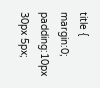title { margin:0; padding:10px 30px 5px;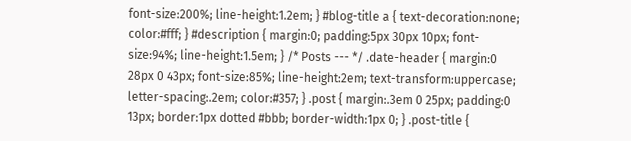font-size:200%; line-height:1.2em; } #blog-title a { text-decoration:none; color:#fff; } #description { margin:0; padding:5px 30px 10px; font-size:94%; line-height:1.5em; } /* Posts --- */ .date-header { margin:0 28px 0 43px; font-size:85%; line-height:2em; text-transform:uppercase; letter-spacing:.2em; color:#357; } .post { margin:.3em 0 25px; padding:0 13px; border:1px dotted #bbb; border-width:1px 0; } .post-title {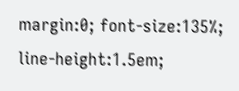margin:0; font-size:135%; line-height:1.5em;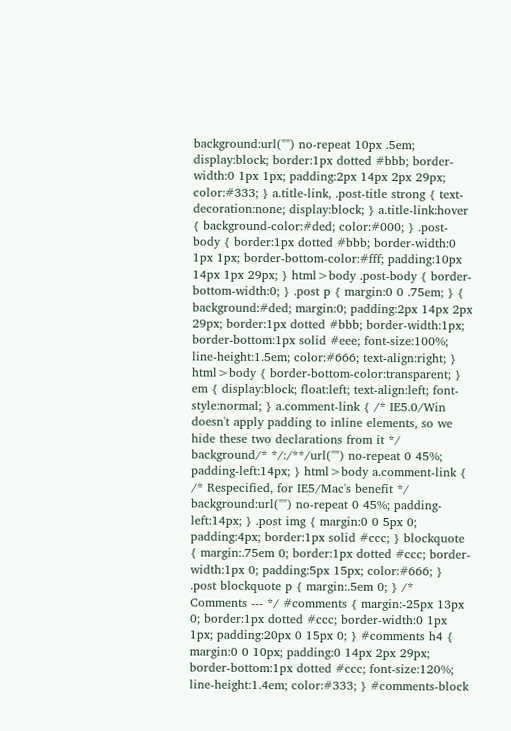background:url("") no-repeat 10px .5em; display:block; border:1px dotted #bbb; border-width:0 1px 1px; padding:2px 14px 2px 29px; color:#333; } a.title-link, .post-title strong { text-decoration:none; display:block; } a.title-link:hover { background-color:#ded; color:#000; } .post-body { border:1px dotted #bbb; border-width:0 1px 1px; border-bottom-color:#fff; padding:10px 14px 1px 29px; } html>body .post-body { border-bottom-width:0; } .post p { margin:0 0 .75em; } { background:#ded; margin:0; padding:2px 14px 2px 29px; border:1px dotted #bbb; border-width:1px; border-bottom:1px solid #eee; font-size:100%; line-height:1.5em; color:#666; text-align:right; } html>body { border-bottom-color:transparent; } em { display:block; float:left; text-align:left; font-style:normal; } a.comment-link { /* IE5.0/Win doesn't apply padding to inline elements, so we hide these two declarations from it */ background/* */:/**/url("") no-repeat 0 45%; padding-left:14px; } html>body a.comment-link { /* Respecified, for IE5/Mac's benefit */ background:url("") no-repeat 0 45%; padding-left:14px; } .post img { margin:0 0 5px 0; padding:4px; border:1px solid #ccc; } blockquote { margin:.75em 0; border:1px dotted #ccc; border-width:1px 0; padding:5px 15px; color:#666; } .post blockquote p { margin:.5em 0; } /* Comments --- */ #comments { margin:-25px 13px 0; border:1px dotted #ccc; border-width:0 1px 1px; padding:20px 0 15px 0; } #comments h4 { margin:0 0 10px; padding:0 14px 2px 29px; border-bottom:1px dotted #ccc; font-size:120%; line-height:1.4em; color:#333; } #comments-block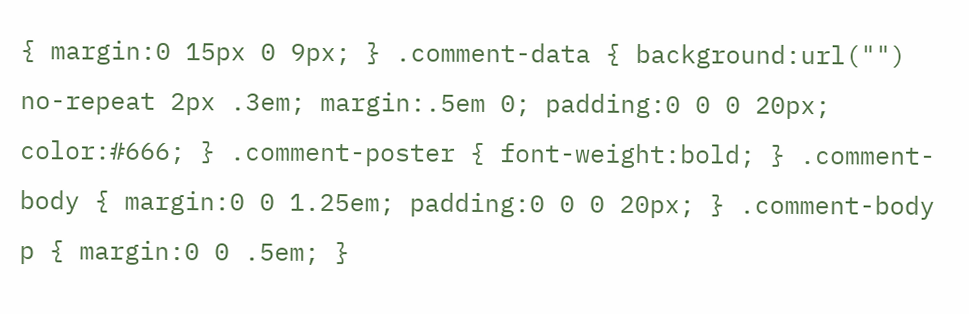{ margin:0 15px 0 9px; } .comment-data { background:url("") no-repeat 2px .3em; margin:.5em 0; padding:0 0 0 20px; color:#666; } .comment-poster { font-weight:bold; } .comment-body { margin:0 0 1.25em; padding:0 0 0 20px; } .comment-body p { margin:0 0 .5em; }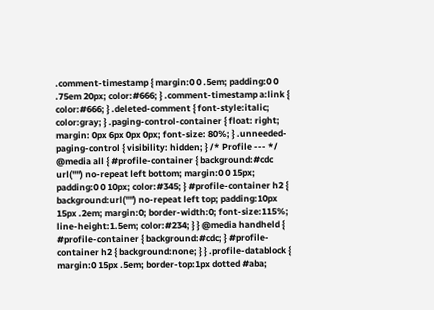.comment-timestamp { margin:0 0 .5em; padding:0 0 .75em 20px; color:#666; } .comment-timestamp a:link { color:#666; } .deleted-comment { font-style:italic; color:gray; } .paging-control-container { float: right; margin: 0px 6px 0px 0px; font-size: 80%; } .unneeded-paging-control { visibility: hidden; } /* Profile --- */ @media all { #profile-container { background:#cdc url("") no-repeat left bottom; margin:0 0 15px; padding:0 0 10px; color:#345; } #profile-container h2 { background:url("") no-repeat left top; padding:10px 15px .2em; margin:0; border-width:0; font-size:115%; line-height:1.5em; color:#234; } } @media handheld { #profile-container { background:#cdc; } #profile-container h2 { background:none; } } .profile-datablock { margin:0 15px .5em; border-top:1px dotted #aba;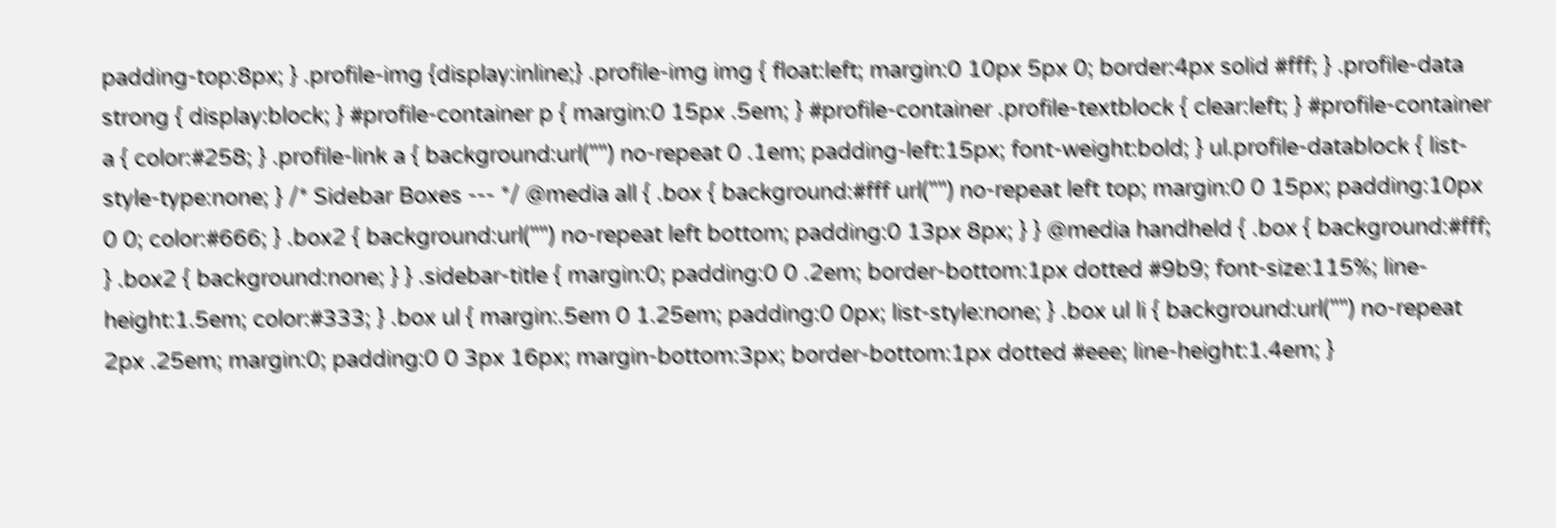padding-top:8px; } .profile-img {display:inline;} .profile-img img { float:left; margin:0 10px 5px 0; border:4px solid #fff; } .profile-data strong { display:block; } #profile-container p { margin:0 15px .5em; } #profile-container .profile-textblock { clear:left; } #profile-container a { color:#258; } .profile-link a { background:url("") no-repeat 0 .1em; padding-left:15px; font-weight:bold; } ul.profile-datablock { list-style-type:none; } /* Sidebar Boxes --- */ @media all { .box { background:#fff url("") no-repeat left top; margin:0 0 15px; padding:10px 0 0; color:#666; } .box2 { background:url("") no-repeat left bottom; padding:0 13px 8px; } } @media handheld { .box { background:#fff; } .box2 { background:none; } } .sidebar-title { margin:0; padding:0 0 .2em; border-bottom:1px dotted #9b9; font-size:115%; line-height:1.5em; color:#333; } .box ul { margin:.5em 0 1.25em; padding:0 0px; list-style:none; } .box ul li { background:url("") no-repeat 2px .25em; margin:0; padding:0 0 3px 16px; margin-bottom:3px; border-bottom:1px dotted #eee; line-height:1.4em; }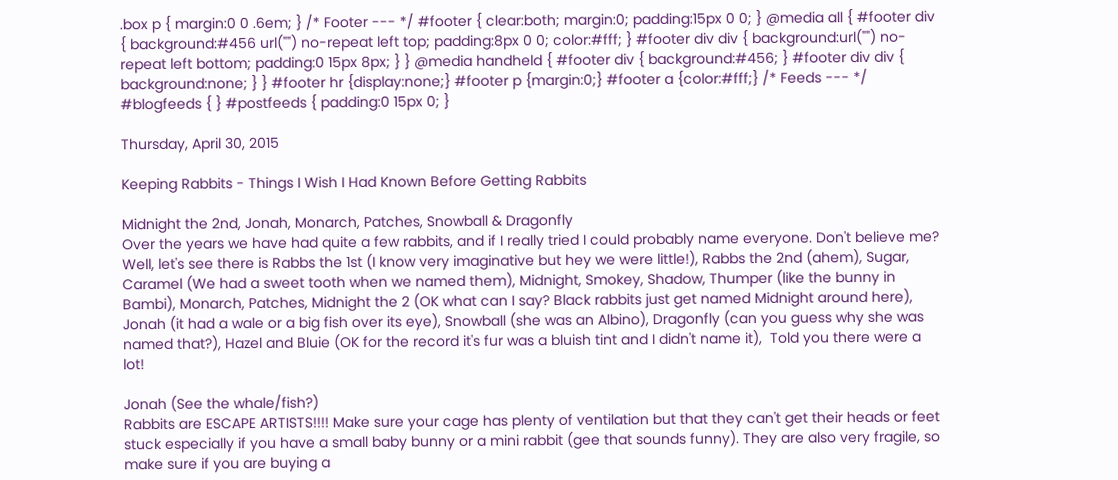.box p { margin:0 0 .6em; } /* Footer --- */ #footer { clear:both; margin:0; padding:15px 0 0; } @media all { #footer div { background:#456 url("") no-repeat left top; padding:8px 0 0; color:#fff; } #footer div div { background:url("") no-repeat left bottom; padding:0 15px 8px; } } @media handheld { #footer div { background:#456; } #footer div div { background:none; } } #footer hr {display:none;} #footer p {margin:0;} #footer a {color:#fff;} /* Feeds --- */ #blogfeeds { } #postfeeds { padding:0 15px 0; }

Thursday, April 30, 2015

Keeping Rabbits - Things I Wish I Had Known Before Getting Rabbits

Midnight the 2nd, Jonah, Monarch, Patches, Snowball & Dragonfly
Over the years we have had quite a few rabbits, and if I really tried I could probably name everyone. Don't believe me? Well, let's see there is Rabbs the 1st (I know very imaginative but hey we were little!), Rabbs the 2nd (ahem), Sugar, Caramel (We had a sweet tooth when we named them), Midnight, Smokey, Shadow, Thumper (like the bunny in Bambi), Monarch, Patches, Midnight the 2 (OK what can I say? Black rabbits just get named Midnight around here), Jonah (it had a wale or a big fish over its eye), Snowball (she was an Albino), Dragonfly (can you guess why she was named that?), Hazel and Bluie (OK for the record it's fur was a bluish tint and I didn't name it),  Told you there were a lot!

Jonah (See the whale/fish?)
Rabbits are ESCAPE ARTISTS!!!! Make sure your cage has plenty of ventilation but that they can't get their heads or feet stuck especially if you have a small baby bunny or a mini rabbit (gee that sounds funny). They are also very fragile, so make sure if you are buying a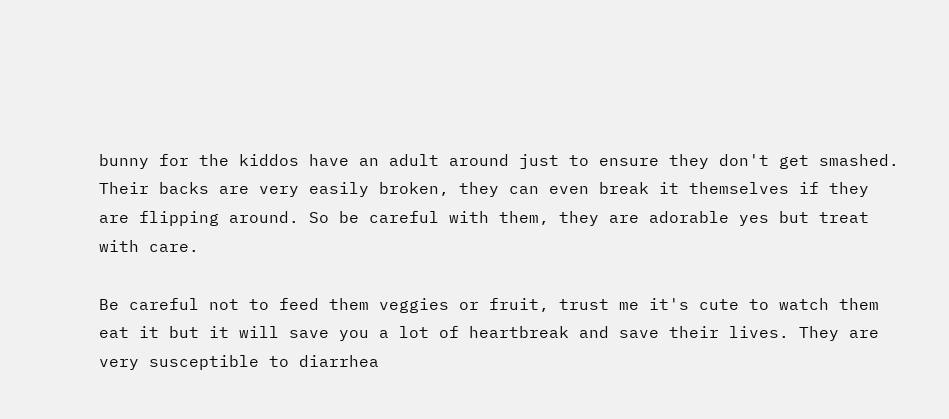bunny for the kiddos have an adult around just to ensure they don't get smashed. Their backs are very easily broken, they can even break it themselves if they are flipping around. So be careful with them, they are adorable yes but treat with care.

Be careful not to feed them veggies or fruit, trust me it's cute to watch them eat it but it will save you a lot of heartbreak and save their lives. They are very susceptible to diarrhea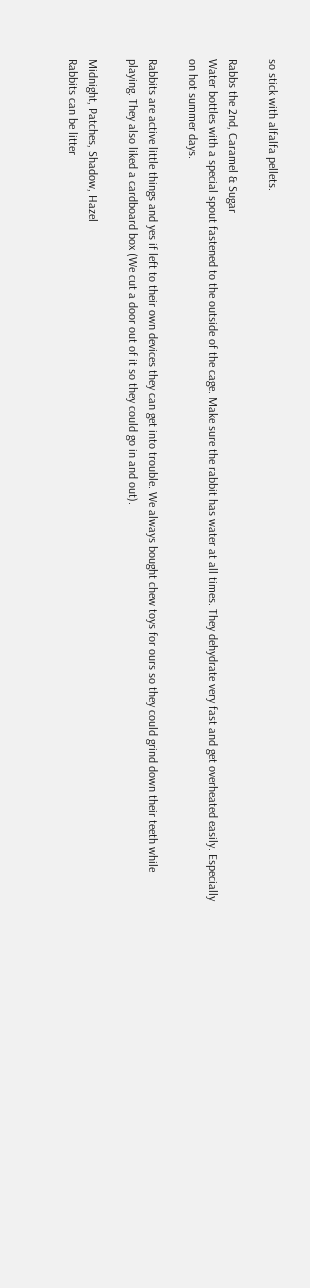so stick with alfalfa pellets.

Rabbs the 2nd, Caramel & Sugar
Water bottles with a special spout fastened to the outside of the cage. Make sure the rabbit has water at all times. They dehydrate very fast and get overheated easily. Especially on hot summer days.

Rabbits are active little things and yes if left to their own devices they can get into trouble. We always bought chew toys for ours so they could grind down their teeth while playing. They also liked a cardboard box (We cut a door out of it so they could go in and out).

Midnight, Patches, Shadow, Hazel
Rabbits can be litter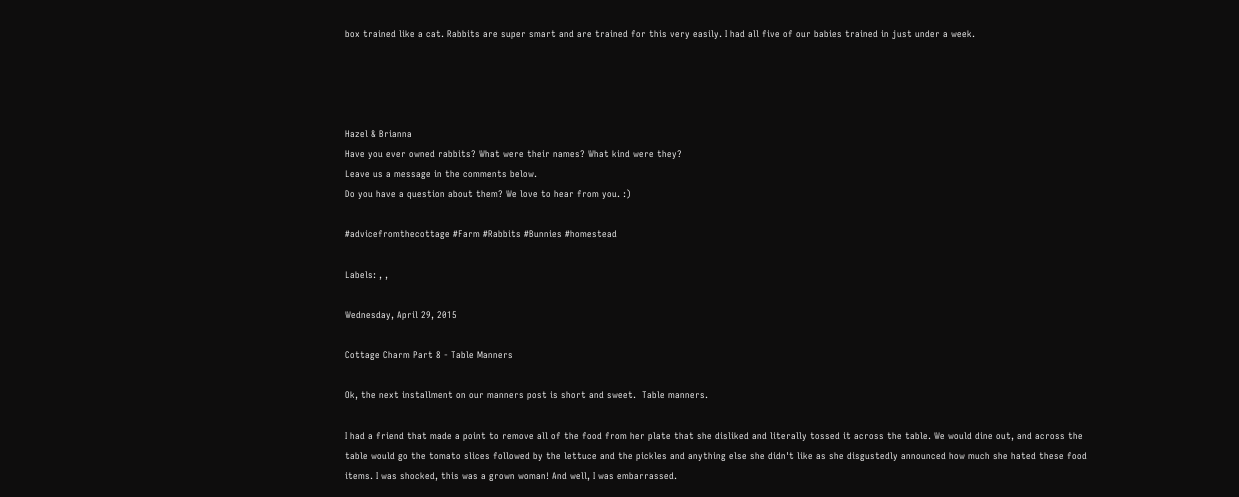box trained like a cat. Rabbits are super smart and are trained for this very easily. I had all five of our babies trained in just under a week.




Hazel & Brianna
Have you ever owned rabbits? What were their names? What kind were they?
Leave us a message in the comments below.
Do you have a question about them? We love to hear from you. :)

#advicefromthecottage #Farm #Rabbits #Bunnies #homestead

Labels: , ,

Wednesday, April 29, 2015

Cottage Charm Part 8 - Table Manners

Ok, the next installment on our manners post is short and sweet.  Table manners.

I had a friend that made a point to remove all of the food from her plate that she disliked and literally tossed it across the table. We would dine out, and across the table would go the tomato slices followed by the lettuce and the pickles and anything else she didn't like as she disgustedly announced how much she hated these food items. I was shocked, this was a grown woman! And well, I was embarrassed.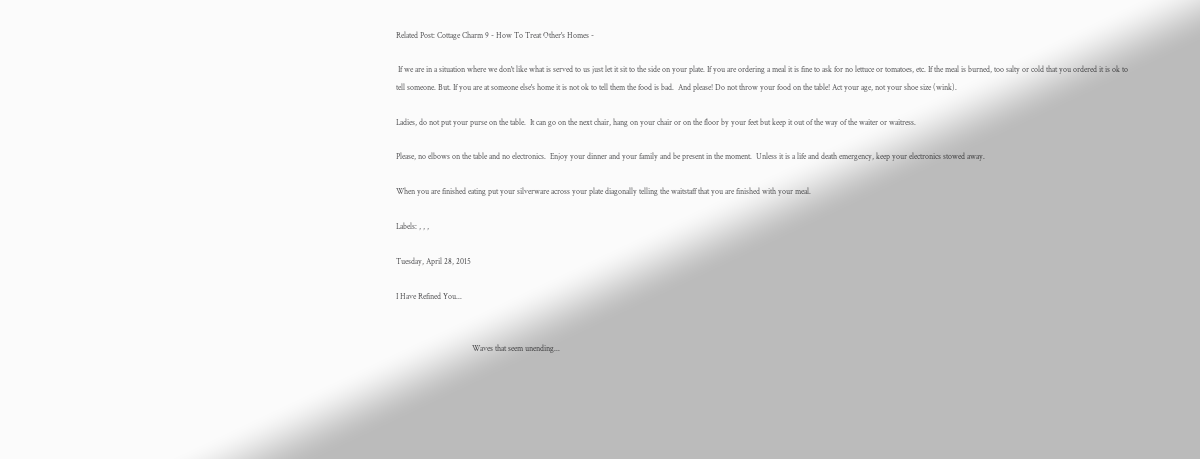Related Post: Cottage Charm 9 - How To Treat Other's Homes -

 If we are in a situation where we don't like what is served to us just let it sit to the side on your plate. If you are ordering a meal it is fine to ask for no lettuce or tomatoes, etc. If the meal is burned, too salty or cold that you ordered it is ok to tell someone. But. If you are at someone else's home it is not ok to tell them the food is bad.  And please! Do not throw your food on the table! Act your age, not your shoe size (wink).

Ladies, do not put your purse on the table.  It can go on the next chair, hang on your chair or on the floor by your feet but keep it out of the way of the waiter or waitress.

Please, no elbows on the table and no electronics.  Enjoy your dinner and your family and be present in the moment.  Unless it is a life and death emergency, keep your electronics stowed away.

When you are finished eating put your silverware across your plate diagonally telling the waitstaff that you are finished with your meal.

Labels: , , ,

Tuesday, April 28, 2015

I Have Refined You...


                                      Waves that seem unending...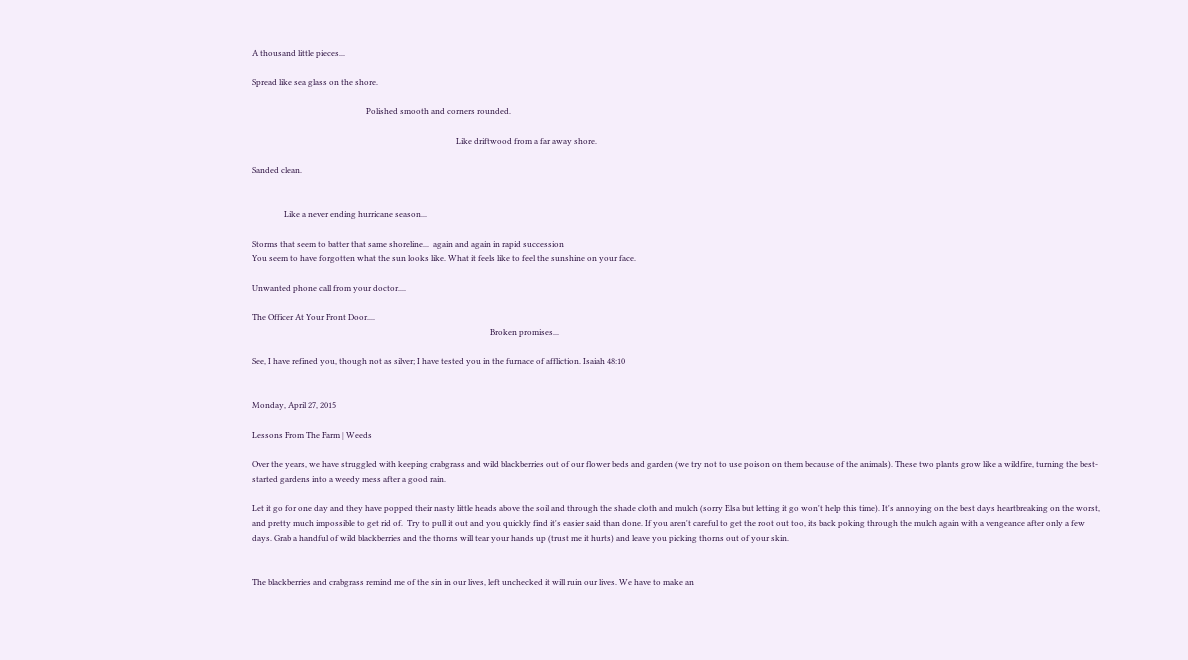A thousand little pieces...

Spread like sea glass on the shore.

                                                         Polished smooth and corners rounded.

                                                                                                      Like driftwood from a far away shore.

Sanded clean.


                Like a never ending hurricane season...

Storms that seem to batter that same shoreline...  again and again in rapid succession
You seem to have forgotten what the sun looks like. What it feels like to feel the sunshine on your face.

Unwanted phone call from your doctor....

The Officer At Your Front Door....
                                                                                                                       Broken promises...

See, I have refined you, though not as silver; I have tested you in the furnace of affliction. Isaiah 48:10


Monday, April 27, 2015

Lessons From The Farm | Weeds

Over the years, we have struggled with keeping crabgrass and wild blackberries out of our flower beds and garden (we try not to use poison on them because of the animals). These two plants grow like a wildfire, turning the best-started gardens into a weedy mess after a good rain.

Let it go for one day and they have popped their nasty little heads above the soil and through the shade cloth and mulch (sorry Elsa but letting it go won't help this time). It's annoying on the best days heartbreaking on the worst, and pretty much impossible to get rid of.  Try to pull it out and you quickly find it's easier said than done. If you aren't careful to get the root out too, its back poking through the mulch again with a vengeance after only a few days. Grab a handful of wild blackberries and the thorns will tear your hands up (trust me it hurts) and leave you picking thorns out of your skin.


The blackberries and crabgrass remind me of the sin in our lives, left unchecked it will ruin our lives. We have to make an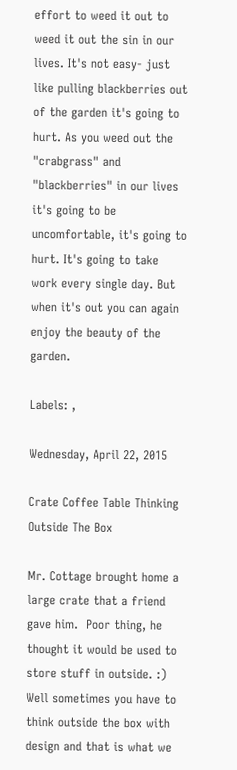effort to weed it out to weed it out the sin in our lives. It's not easy- just like pulling blackberries out of the garden it's going to hurt. As you weed out the "crabgrass" and "blackberries" in our lives it's going to be uncomfortable, it's going to hurt. It's going to take work every single day. But when it's out you can again enjoy the beauty of the garden.

Labels: ,

Wednesday, April 22, 2015

Crate Coffee Table Thinking Outside The Box

Mr. Cottage brought home a large crate that a friend gave him.  Poor thing, he thought it would be used to store stuff in outside. :) Well sometimes you have to think outside the box with design and that is what we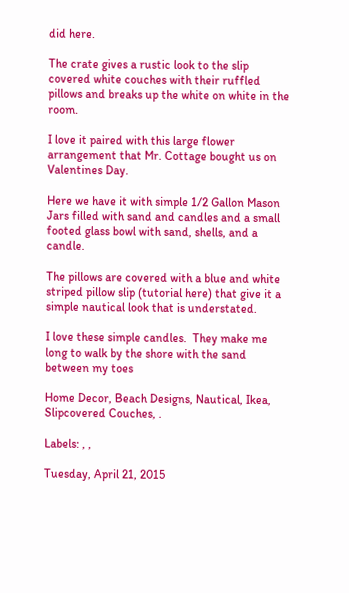did here.

The crate gives a rustic look to the slip covered white couches with their ruffled pillows and breaks up the white on white in the room.

I love it paired with this large flower arrangement that Mr. Cottage bought us on Valentines Day.

Here we have it with simple 1/2 Gallon Mason Jars filled with sand and candles and a small footed glass bowl with sand, shells, and a candle.

The pillows are covered with a blue and white striped pillow slip (tutorial here) that give it a simple nautical look that is understated.

I love these simple candles.  They make me long to walk by the shore with the sand between my toes

Home Decor, Beach Designs, Nautical, Ikea, Slipcovered Couches, .

Labels: , ,

Tuesday, April 21, 2015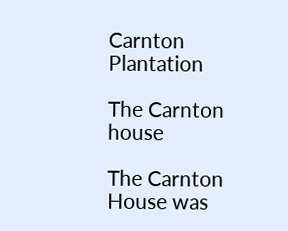Carnton Plantation

The Carnton house

The Carnton House was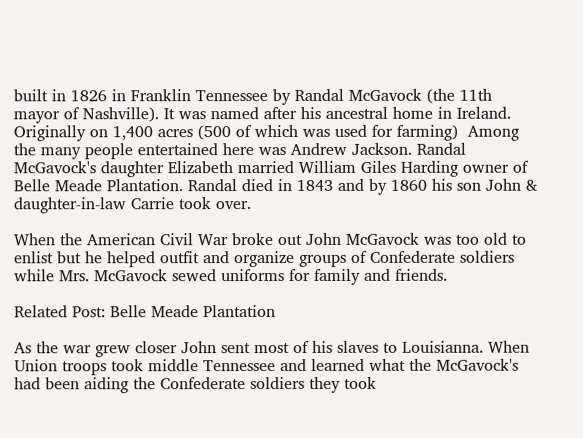built in 1826 in Franklin Tennessee by Randal McGavock (the 11th mayor of Nashville). It was named after his ancestral home in Ireland. Originally on 1,400 acres (500 of which was used for farming)  Among the many people entertained here was Andrew Jackson. Randal McGavock's daughter Elizabeth married William Giles Harding owner of Belle Meade Plantation. Randal died in 1843 and by 1860 his son John & daughter-in-law Carrie took over.

When the American Civil War broke out John McGavock was too old to enlist but he helped outfit and organize groups of Confederate soldiers while Mrs. McGavock sewed uniforms for family and friends.

Related Post: Belle Meade Plantation

As the war grew closer John sent most of his slaves to Louisianna. When Union troops took middle Tennessee and learned what the McGavock's had been aiding the Confederate soldiers they took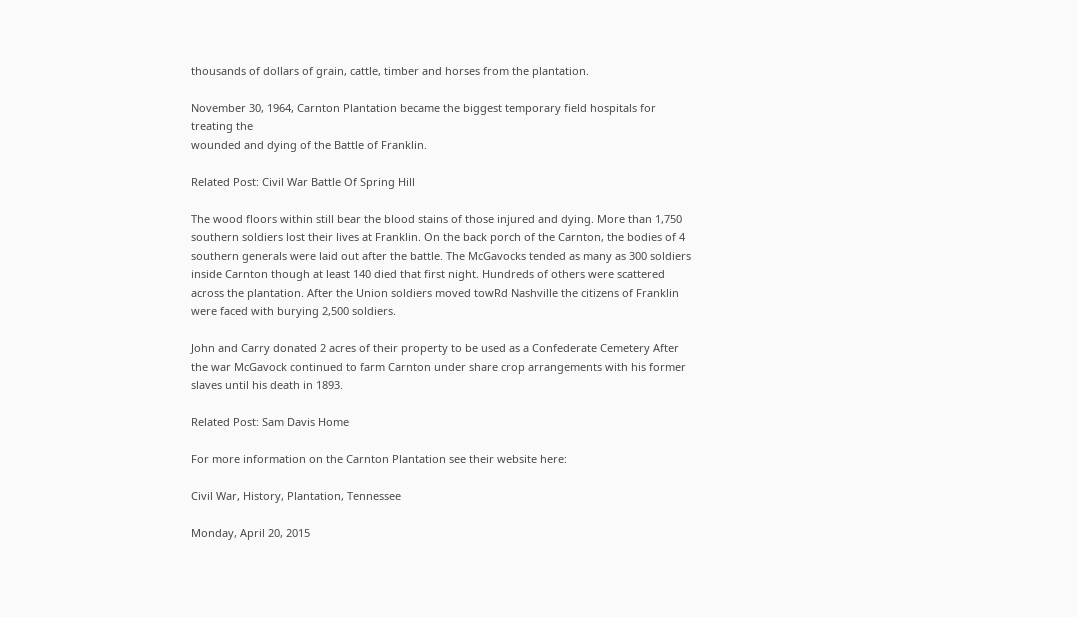thousands of dollars of grain, cattle, timber and horses from the plantation.

November 30, 1964, Carnton Plantation became the biggest temporary field hospitals for treating the
wounded and dying of the Battle of Franklin.

Related Post: Civil War Battle Of Spring Hill

The wood floors within still bear the blood stains of those injured and dying. More than 1,750 southern soldiers lost their lives at Franklin. On the back porch of the Carnton, the bodies of 4 southern generals were laid out after the battle. The McGavocks tended as many as 300 soldiers inside Carnton though at least 140 died that first night. Hundreds of others were scattered across the plantation. After the Union soldiers moved towRd Nashville the citizens of Franklin were faced with burying 2,500 soldiers.

John and Carry donated 2 acres of their property to be used as a Confederate Cemetery After the war McGavock continued to farm Carnton under share crop arrangements with his former slaves until his death in 1893.

Related Post: Sam Davis Home

For more information on the Carnton Plantation see their website here:

Civil War, History, Plantation, Tennessee

Monday, April 20, 2015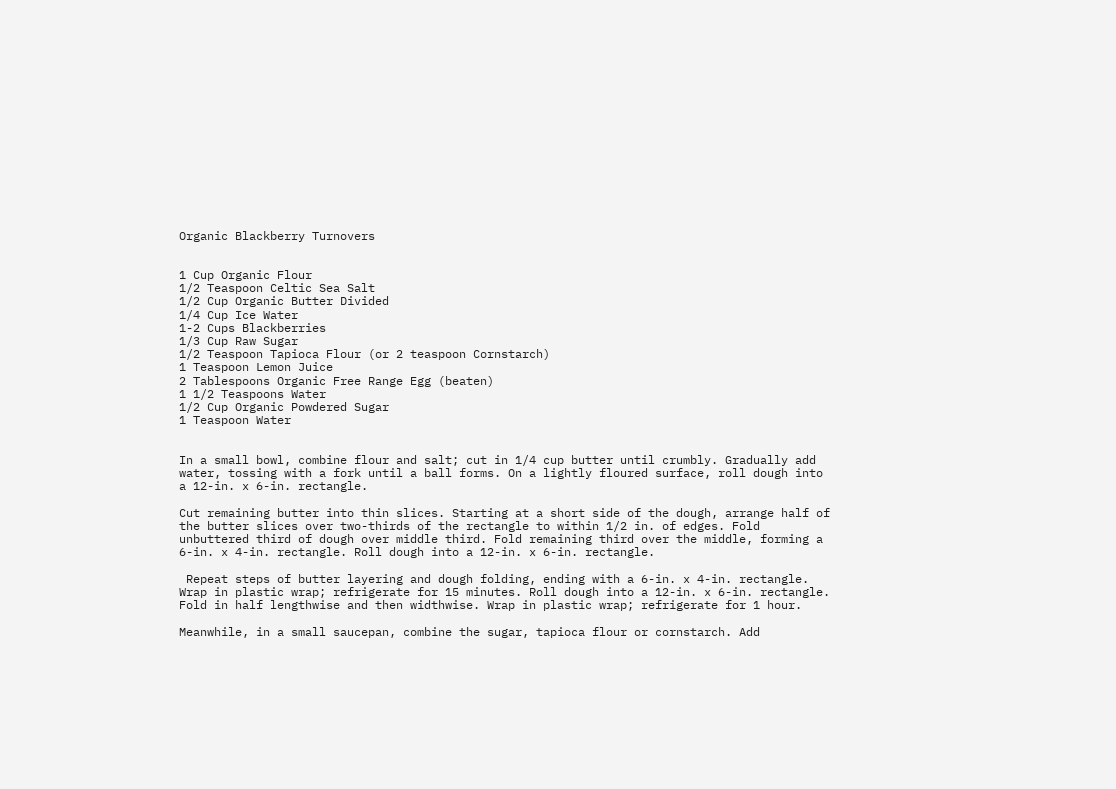Organic Blackberry Turnovers


1 Cup Organic Flour
1/2 Teaspoon Celtic Sea Salt
1/2 Cup Organic Butter Divided
1/4 Cup Ice Water
1-2 Cups Blackberries
1/3 Cup Raw Sugar
1/2 Teaspoon Tapioca Flour (or 2 teaspoon Cornstarch)
1 Teaspoon Lemon Juice
2 Tablespoons Organic Free Range Egg (beaten)
1 1/2 Teaspoons Water
1/2 Cup Organic Powdered Sugar
1 Teaspoon Water


In a small bowl, combine flour and salt; cut in 1/4 cup butter until crumbly. Gradually add water, tossing with a fork until a ball forms. On a lightly floured surface, roll dough into a 12-in. x 6-in. rectangle.

Cut remaining butter into thin slices. Starting at a short side of the dough, arrange half of the butter slices over two-thirds of the rectangle to within 1/2 in. of edges. Fold unbuttered third of dough over middle third. Fold remaining third over the middle, forming a 6-in. x 4-in. rectangle. Roll dough into a 12-in. x 6-in. rectangle.

 Repeat steps of butter layering and dough folding, ending with a 6-in. x 4-in. rectangle. Wrap in plastic wrap; refrigerate for 15 minutes. Roll dough into a 12-in. x 6-in. rectangle. Fold in half lengthwise and then widthwise. Wrap in plastic wrap; refrigerate for 1 hour.

Meanwhile, in a small saucepan, combine the sugar, tapioca flour or cornstarch. Add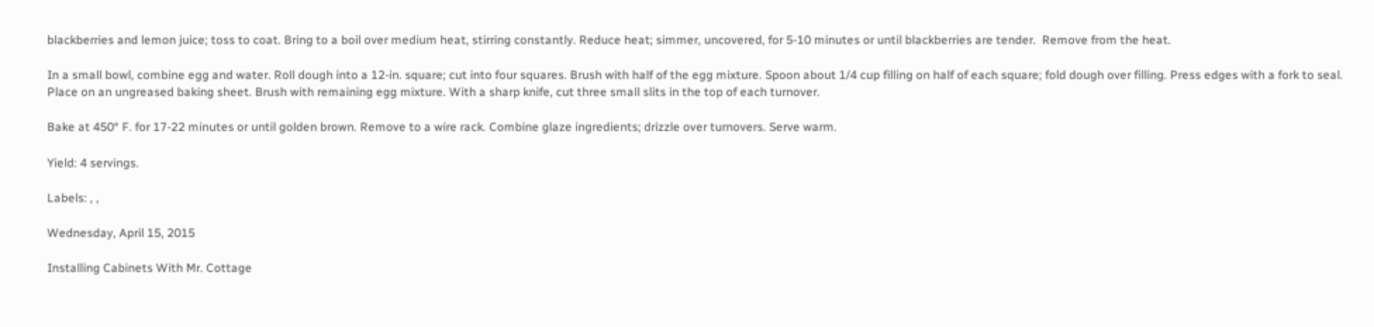blackberries and lemon juice; toss to coat. Bring to a boil over medium heat, stirring constantly. Reduce heat; simmer, uncovered, for 5-10 minutes or until blackberries are tender.  Remove from the heat.

In a small bowl, combine egg and water. Roll dough into a 12-in. square; cut into four squares. Brush with half of the egg mixture. Spoon about 1/4 cup filling on half of each square; fold dough over filling. Press edges with a fork to seal. Place on an ungreased baking sheet. Brush with remaining egg mixture. With a sharp knife, cut three small slits in the top of each turnover.

Bake at 450° F. for 17-22 minutes or until golden brown. Remove to a wire rack. Combine glaze ingredients; drizzle over turnovers. Serve warm.

Yield: 4 servings.

Labels: , ,

Wednesday, April 15, 2015

Installing Cabinets With Mr. Cottage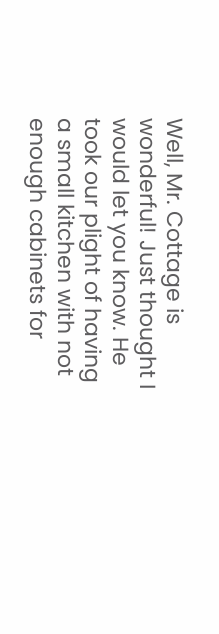Well, Mr. Cottage is wonderful! Just thought I would let you know. He took our plight of having a small kitchen with not enough cabinets for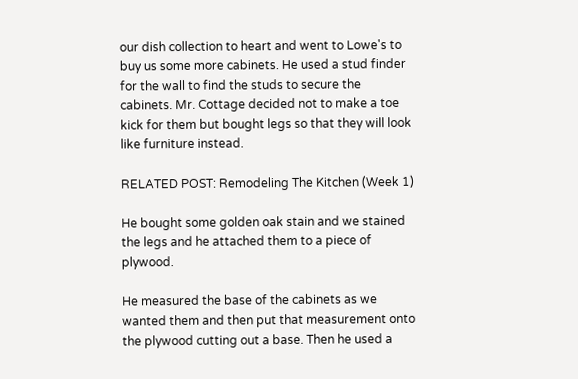our dish collection to heart and went to Lowe's to buy us some more cabinets. He used a stud finder for the wall to find the studs to secure the cabinets. Mr. Cottage decided not to make a toe kick for them but bought legs so that they will look like furniture instead.

RELATED POST: Remodeling The Kitchen (Week 1)

He bought some golden oak stain and we stained the legs and he attached them to a piece of plywood.

He measured the base of the cabinets as we wanted them and then put that measurement onto the plywood cutting out a base. Then he used a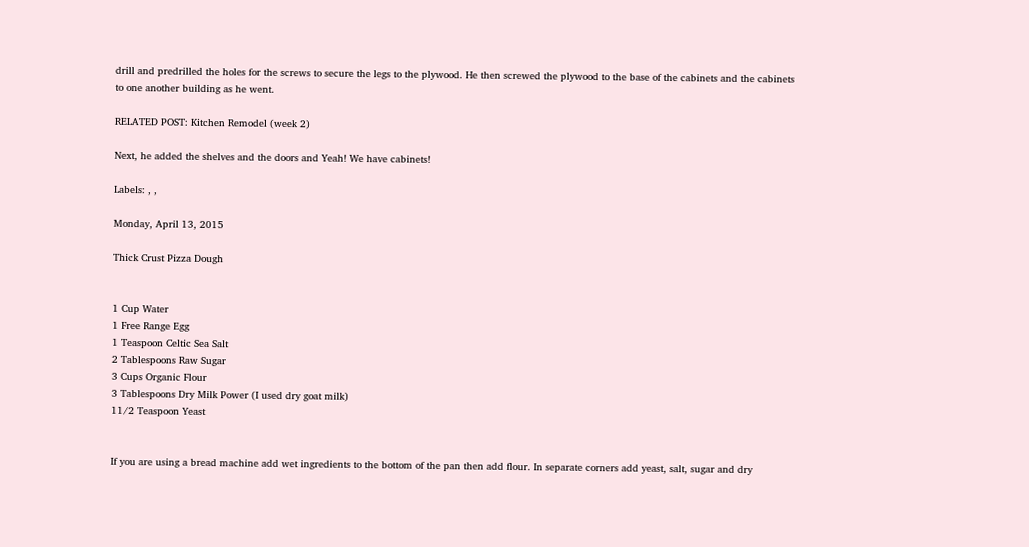drill and predrilled the holes for the screws to secure the legs to the plywood. He then screwed the plywood to the base of the cabinets and the cabinets to one another building as he went.

RELATED POST: Kitchen Remodel (week 2)

Next, he added the shelves and the doors and Yeah! We have cabinets!

Labels: , ,

Monday, April 13, 2015

Thick Crust Pizza Dough


1 Cup Water
1 Free Range Egg
1 Teaspoon Celtic Sea Salt
2 Tablespoons Raw Sugar
3 Cups Organic Flour
3 Tablespoons Dry Milk Power (I used dry goat milk)
11/2 Teaspoon Yeast


If you are using a bread machine add wet ingredients to the bottom of the pan then add flour. In separate corners add yeast, salt, sugar and dry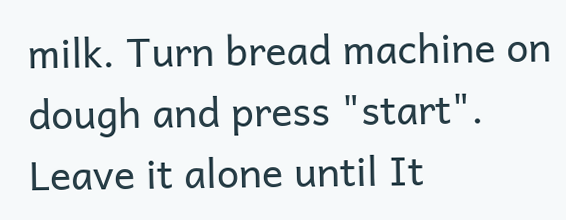milk. Turn bread machine on dough and press "start". Leave it alone until It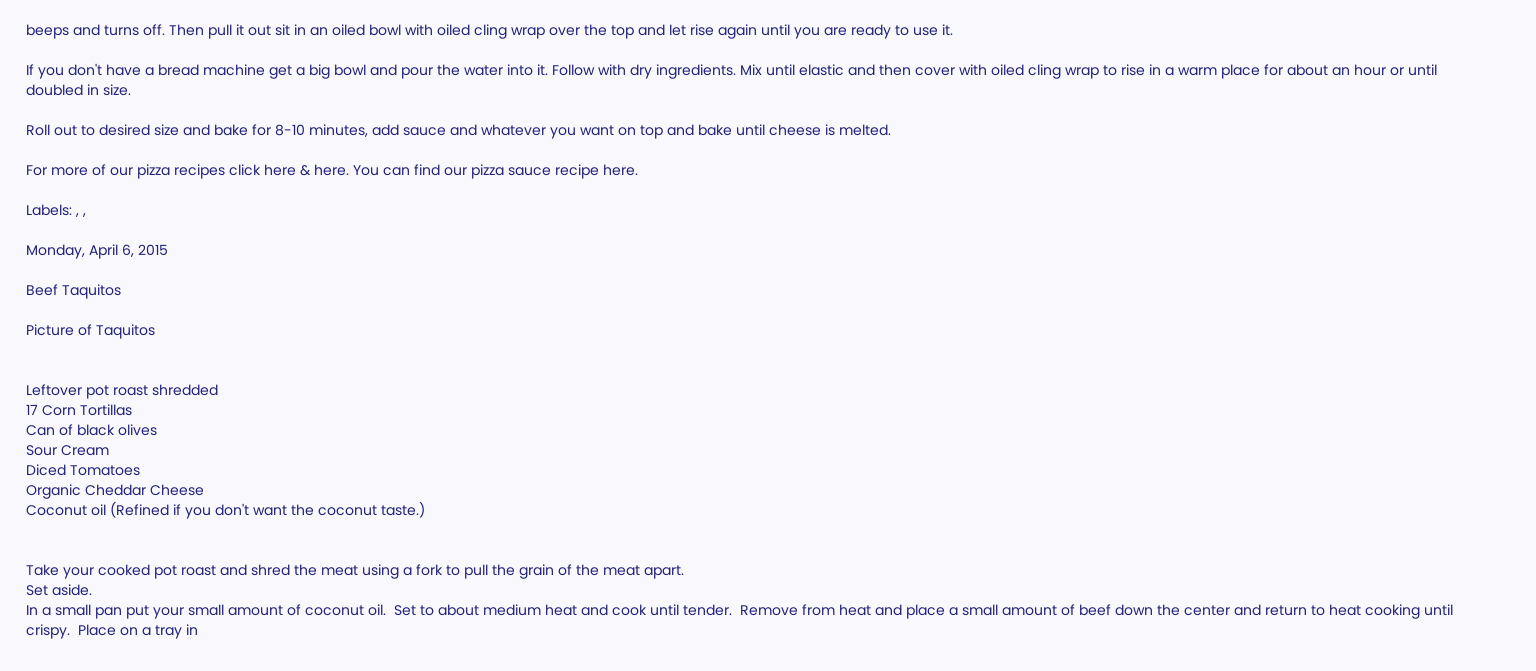beeps and turns off. Then pull it out sit in an oiled bowl with oiled cling wrap over the top and let rise again until you are ready to use it.

If you don't have a bread machine get a big bowl and pour the water into it. Follow with dry ingredients. Mix until elastic and then cover with oiled cling wrap to rise in a warm place for about an hour or until doubled in size.

Roll out to desired size and bake for 8-10 minutes, add sauce and whatever you want on top and bake until cheese is melted.

For more of our pizza recipes click here & here. You can find our pizza sauce recipe here.

Labels: , ,

Monday, April 6, 2015

Beef Taquitos

Picture of Taquitos


Leftover pot roast shredded
17 Corn Tortillas
Can of black olives
Sour Cream
Diced Tomatoes
Organic Cheddar Cheese
Coconut oil (Refined if you don't want the coconut taste.)


Take your cooked pot roast and shred the meat using a fork to pull the grain of the meat apart.
Set aside.
In a small pan put your small amount of coconut oil.  Set to about medium heat and cook until tender.  Remove from heat and place a small amount of beef down the center and return to heat cooking until crispy.  Place on a tray in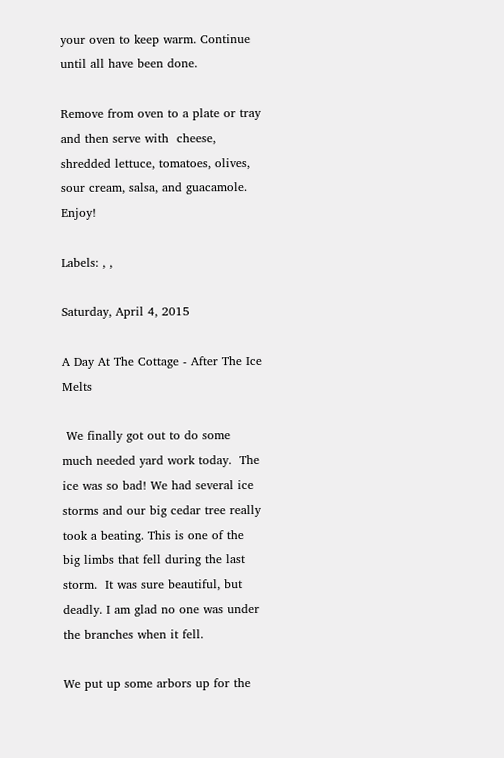your oven to keep warm. Continue until all have been done.

Remove from oven to a plate or tray and then serve with  cheese, shredded lettuce, tomatoes, olives, sour cream, salsa, and guacamole.  Enjoy!

Labels: , ,

Saturday, April 4, 2015

A Day At The Cottage - After The Ice Melts

 We finally got out to do some much needed yard work today.  The ice was so bad! We had several ice storms and our big cedar tree really took a beating. This is one of the big limbs that fell during the last storm.  It was sure beautiful, but deadly. I am glad no one was under the branches when it fell.

We put up some arbors up for the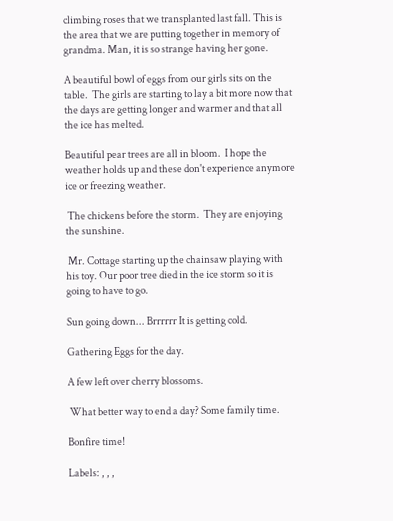climbing roses that we transplanted last fall. This is the area that we are putting together in memory of grandma. Man, it is so strange having her gone.

A beautiful bowl of eggs from our girls sits on the table.  The girls are starting to lay a bit more now that the days are getting longer and warmer and that all the ice has melted.

Beautiful pear trees are all in bloom.  I hope the weather holds up and these don't experience anymore ice or freezing weather.

 The chickens before the storm.  They are enjoying the sunshine.

 Mr. Cottage starting up the chainsaw playing with his toy. Our poor tree died in the ice storm so it is going to have to go.

Sun going down... Brrrrrr It is getting cold.

Gathering Eggs for the day.

A few left over cherry blossoms.

 What better way to end a day? Some family time.

Bonfire time!

Labels: , , ,